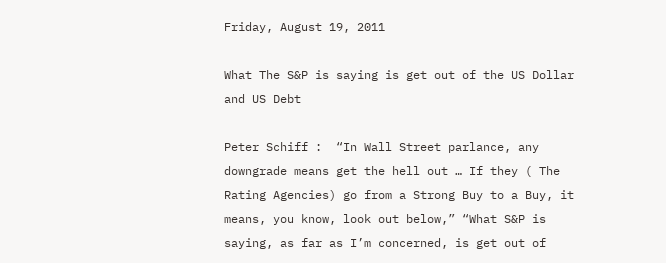Friday, August 19, 2011

What The S&P is saying is get out of the US Dollar and US Debt

Peter Schiff :  “In Wall Street parlance, any downgrade means get the hell out … If they ( The Rating Agencies) go from a Strong Buy to a Buy, it means, you know, look out below,” “What S&P is saying, as far as I’m concerned, is get out of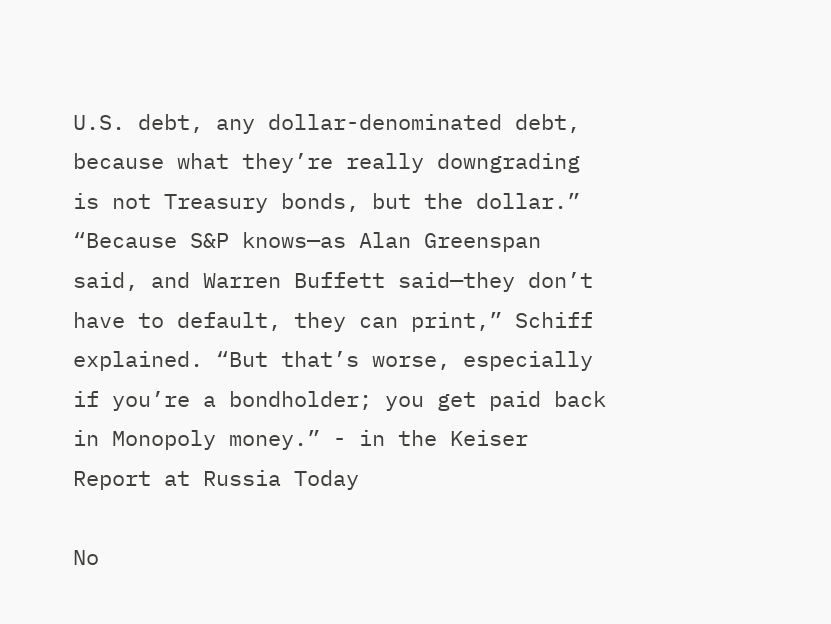U.S. debt, any dollar-denominated debt, because what they’re really downgrading is not Treasury bonds, but the dollar.” “Because S&P knows—as Alan Greenspan said, and Warren Buffett said—they don’t have to default, they can print,” Schiff explained. “But that’s worse, especially if you’re a bondholder; you get paid back in Monopoly money.” - in the Keiser Report at Russia Today

No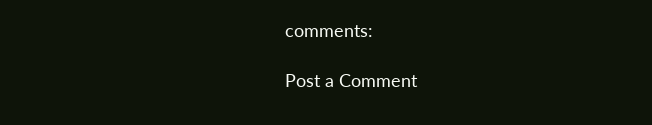comments:

Post a Comment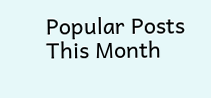Popular Posts This Month